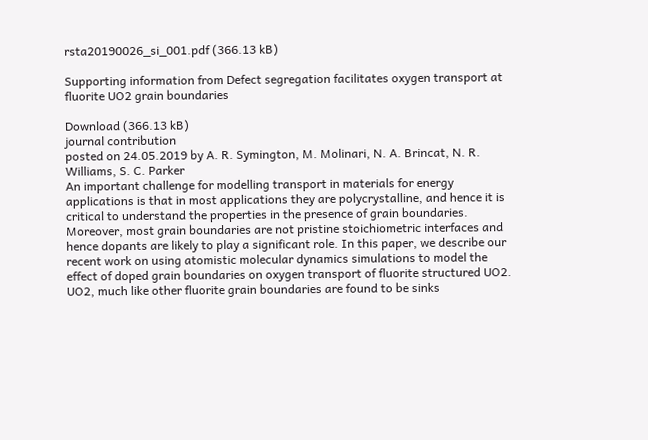rsta20190026_si_001.pdf (366.13 kB)

Supporting information from Defect segregation facilitates oxygen transport at fluorite UO2 grain boundaries

Download (366.13 kB)
journal contribution
posted on 24.05.2019 by A. R. Symington, M. Molinari, N. A. Brincat, N. R. Williams, S. C. Parker
An important challenge for modelling transport in materials for energy applications is that in most applications they are polycrystalline, and hence it is critical to understand the properties in the presence of grain boundaries. Moreover, most grain boundaries are not pristine stoichiometric interfaces and hence dopants are likely to play a significant role. In this paper, we describe our recent work on using atomistic molecular dynamics simulations to model the effect of doped grain boundaries on oxygen transport of fluorite structured UO2. UO2, much like other fluorite grain boundaries are found to be sinks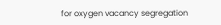for oxygen vacancy segregation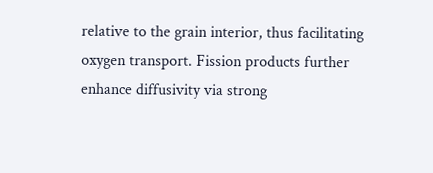relative to the grain interior, thus facilitating oxygen transport. Fission products further enhance diffusivity via strong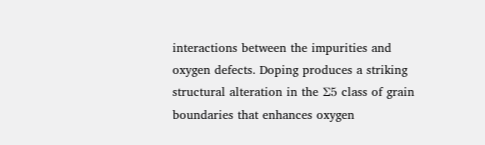interactions between the impurities and oxygen defects. Doping produces a striking structural alteration in the Σ5 class of grain boundaries that enhances oxygen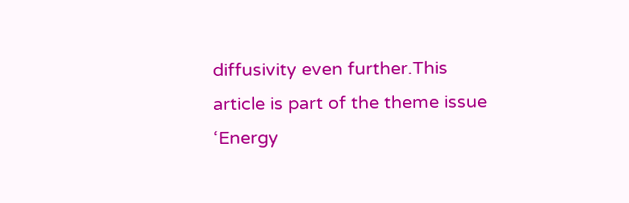diffusivity even further.This article is part of the theme issue ‘Energy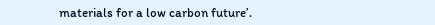materials for a low carbon future’.